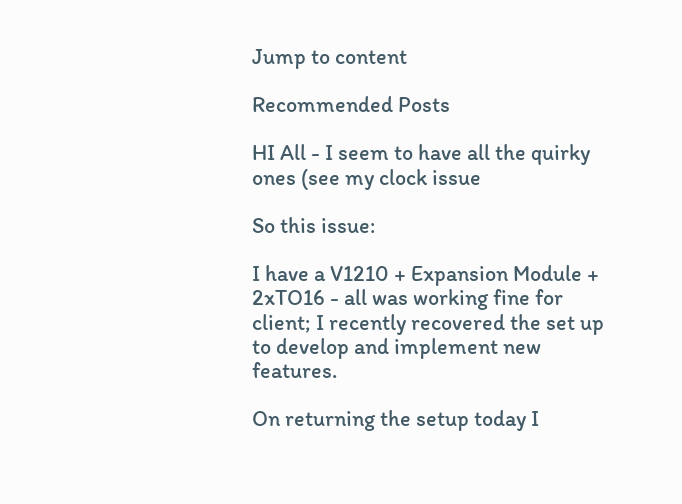Jump to content

Recommended Posts

HI All - I seem to have all the quirky ones (see my clock issue

So this issue:

I have a V1210 + Expansion Module + 2xTO16 - all was working fine for client; I recently recovered the set up to develop and implement new features.

On returning the setup today I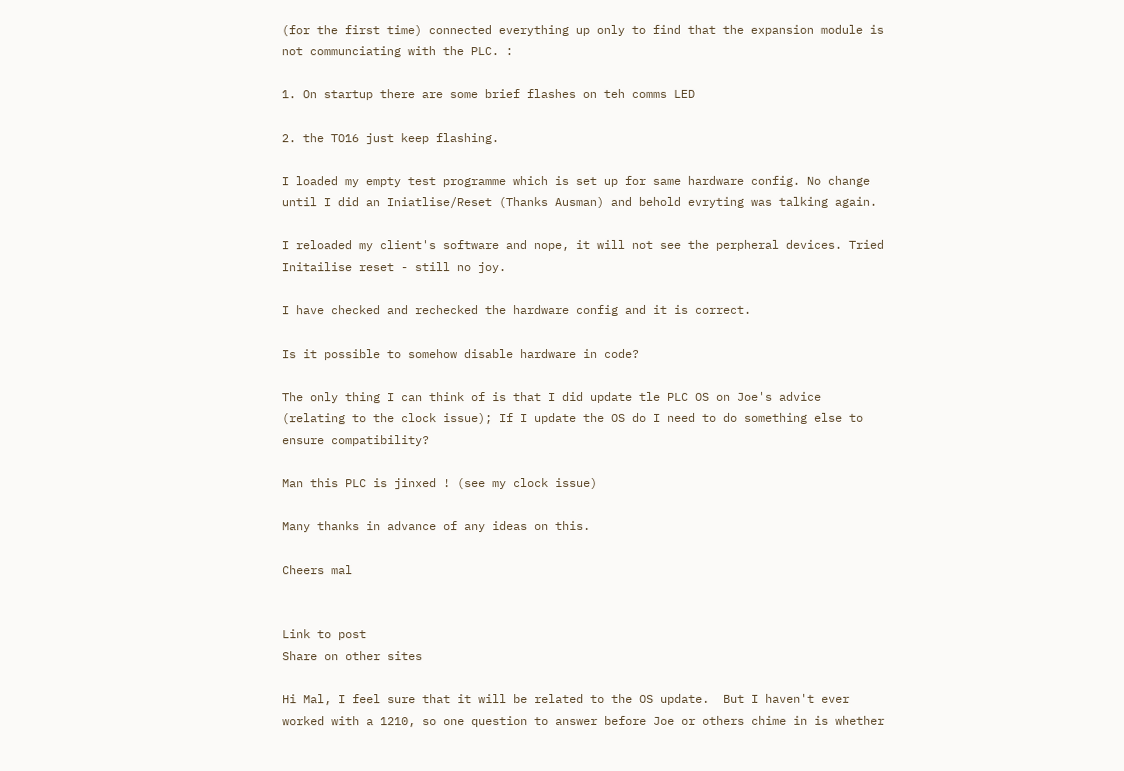(for the first time) connected everything up only to find that the expansion module is not communciating with the PLC. :

1. On startup there are some brief flashes on teh comms LED

2. the TO16 just keep flashing.

I loaded my empty test programme which is set up for same hardware config. No change until I did an Iniatlise/Reset (Thanks Ausman) and behold evryting was talking again.

I reloaded my client's software and nope, it will not see the perpheral devices. Tried Initailise reset - still no joy.

I have checked and rechecked the hardware config and it is correct.

Is it possible to somehow disable hardware in code?

The only thing I can think of is that I did update tle PLC OS on Joe's advice (relating to the clock issue); If I update the OS do I need to do something else to ensure compatibility?

Man this PLC is jinxed ! (see my clock issue)

Many thanks in advance of any ideas on this.

Cheers mal


Link to post
Share on other sites

Hi Mal, I feel sure that it will be related to the OS update.  But I haven't ever worked with a 1210, so one question to answer before Joe or others chime in is whether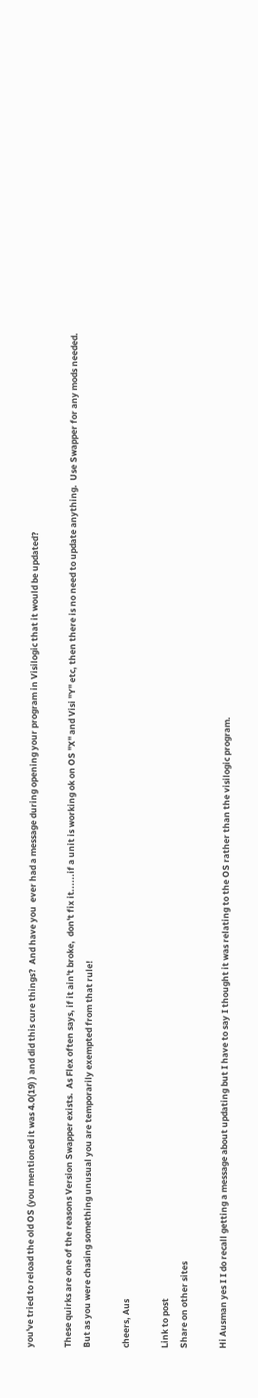you've tried to reload the old OS (you mentioned it was 4.0(19) ) and did this cure things?  And have you  ever had a message during opening your program in Visilogic that it would be updated?

These quirks are one of the reasons Version Swapper exists.  As Flex often says, if it ain't broke,  don't fix it......if a unit is working ok on OS "X" and Visi "Y" etc, then there is no need to update anything.  Use Swapper for any mods needed.    But as you were chasing something unusual you are temporarily exempted from that rule!

cheers, Aus

Link to post
Share on other sites

Hi Ausman yes I I do recall getting a message about updating but I have to say I thought it was relating to the OS rather than the visilogic program.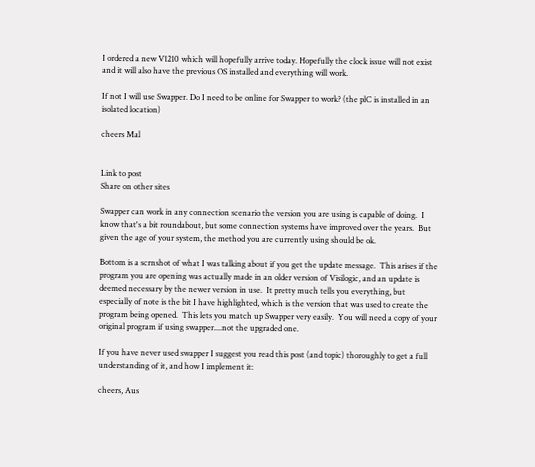I ordered a new V1210 which will hopefully arrive today. Hopefully the clock issue will not exist and it will also have the previous OS installed and everything will work.

If not I will use Swapper. Do I need to be online for Swapper to work? (the plC is installed in an isolated location)

cheers Mal


Link to post
Share on other sites

Swapper can work in any connection scenario the version you are using is capable of doing.  I know that's a bit roundabout, but some connection systems have improved over the years.  But given the age of your system, the method you are currently using should be ok.

Bottom is a scrnshot of what I was talking about if you get the update message.  This arises if the program you are opening was actually made in an older version of Visilogic, and an update is deemed necessary by the newer version in use.  It pretty much tells you everything, but especially of note is the bit I have highlighted, which is the version that was used to create the program being opened.  This lets you match up Swapper very easily.  You will need a copy of your original program if using swapper....not the upgraded one.

If you have never used swapper I suggest you read this post (and topic) thoroughly to get a full understanding of it, and how I implement it:

cheers, Aus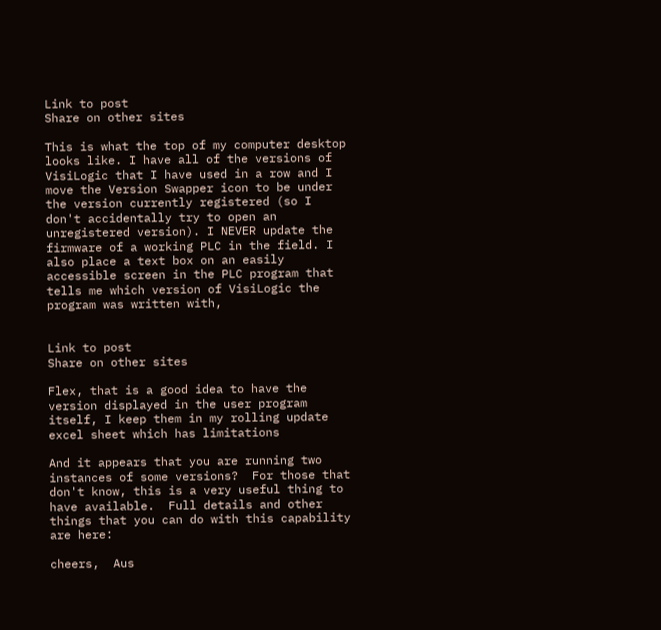Link to post
Share on other sites

This is what the top of my computer desktop looks like. I have all of the versions of VisiLogic that I have used in a row and I move the Version Swapper icon to be under the version currently registered (so I don't accidentally try to open an unregistered version). I NEVER update the firmware of a working PLC in the field. I also place a text box on an easily accessible screen in the PLC program that tells me which version of VisiLogic the program was written with,


Link to post
Share on other sites

Flex, that is a good idea to have the version displayed in the user program itself, I keep them in my rolling update excel sheet which has limitations

And it appears that you are running two instances of some versions?  For those that don't know, this is a very useful thing to have available.  Full details and other things that you can do with this capability are here:

cheers,  Aus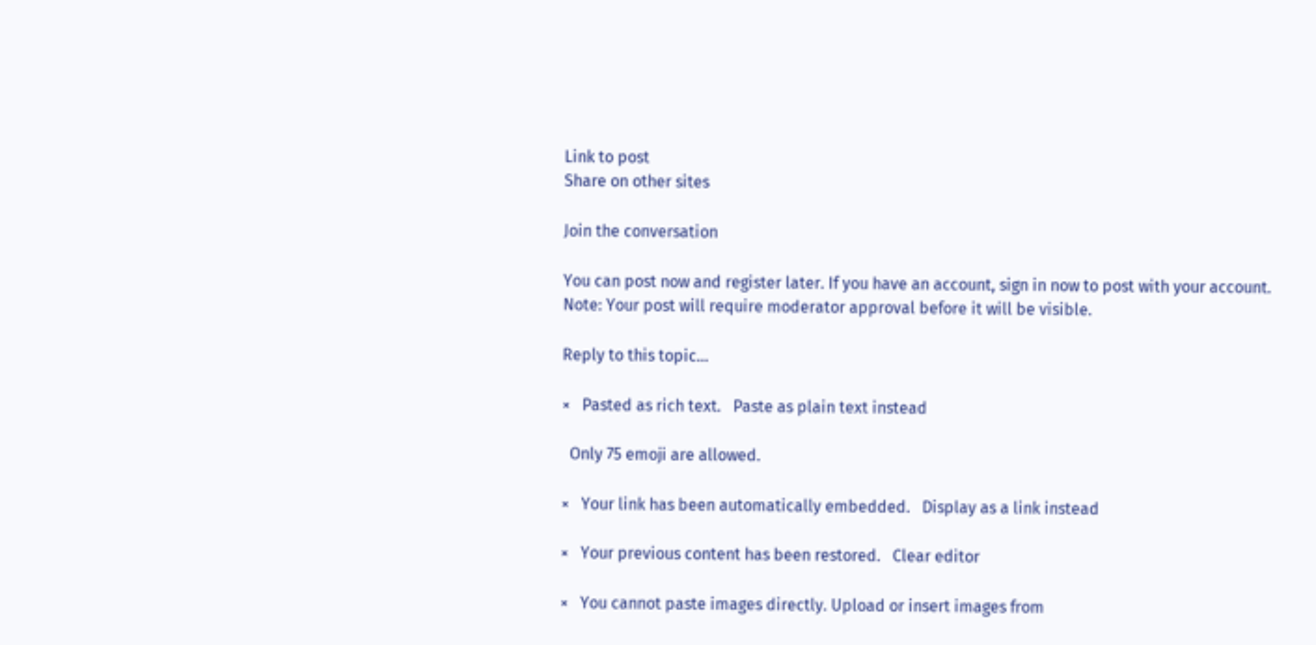Link to post
Share on other sites

Join the conversation

You can post now and register later. If you have an account, sign in now to post with your account.
Note: Your post will require moderator approval before it will be visible.

Reply to this topic...

×   Pasted as rich text.   Paste as plain text instead

  Only 75 emoji are allowed.

×   Your link has been automatically embedded.   Display as a link instead

×   Your previous content has been restored.   Clear editor

×   You cannot paste images directly. Upload or insert images from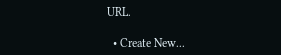URL.

  • Create New...